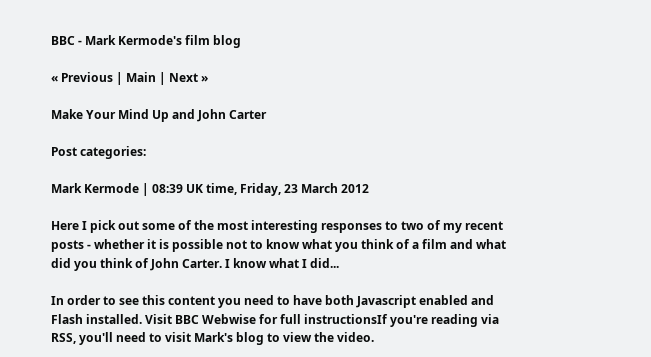BBC - Mark Kermode's film blog

« Previous | Main | Next »

Make Your Mind Up and John Carter

Post categories:

Mark Kermode | 08:39 UK time, Friday, 23 March 2012

Here I pick out some of the most interesting responses to two of my recent posts - whether it is possible not to know what you think of a film and what did you think of John Carter. I know what I did...

In order to see this content you need to have both Javascript enabled and Flash installed. Visit BBC Webwise for full instructionsIf you're reading via RSS, you'll need to visit Mark's blog to view the video.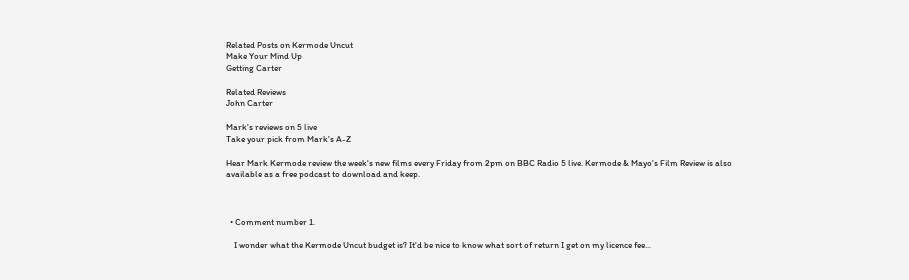Related Posts on Kermode Uncut
Make Your Mind Up
Getting Carter

Related Reviews
John Carter

Mark's reviews on 5 live
Take your pick from Mark's A-Z

Hear Mark Kermode review the week's new films every Friday from 2pm on BBC Radio 5 live. Kermode & Mayo's Film Review is also available as a free podcast to download and keep.



  • Comment number 1.

    I wonder what the Kermode Uncut budget is? It'd be nice to know what sort of return I get on my licence fee...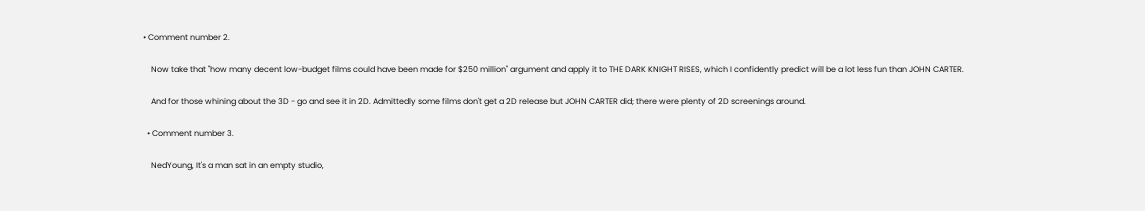• Comment number 2.

    Now take that "how many decent low-budget films could have been made for $250 million" argument and apply it to THE DARK KNIGHT RISES, which I confidently predict will be a lot less fun than JOHN CARTER.

    And for those whining about the 3D - go and see it in 2D. Admittedly some films don't get a 2D release but JOHN CARTER did; there were plenty of 2D screenings around.

  • Comment number 3.

    NedYoung, It's a man sat in an empty studio,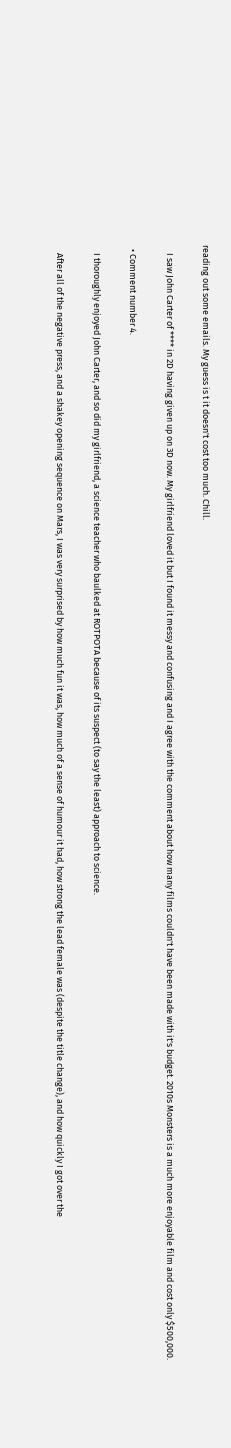reading out some emails. My guess is t it doesn't cost too much. Chill.

    I saw John Carter of **** in 2D having given up on 3D now. My girlfriend loved it but I found it messy and confusing and I agree with the comment about how many films couldn't have been made with it's budget. 2010s Monsters is a much more enjoyable film and cost only $500,000.

  • Comment number 4.

    I thoroughly enjoyed John Carter, and so did my girlfriend, a science teacher who baulked at ROTPOTA because of its suspect (to say the least) approach to science.

    After all of the negative press, and a shakey opening sequence on Mars, I was very surprised by how much fun it was, how much of a sense of humour it had, how strong the lead female was (despite the title change), and how quickly I got over the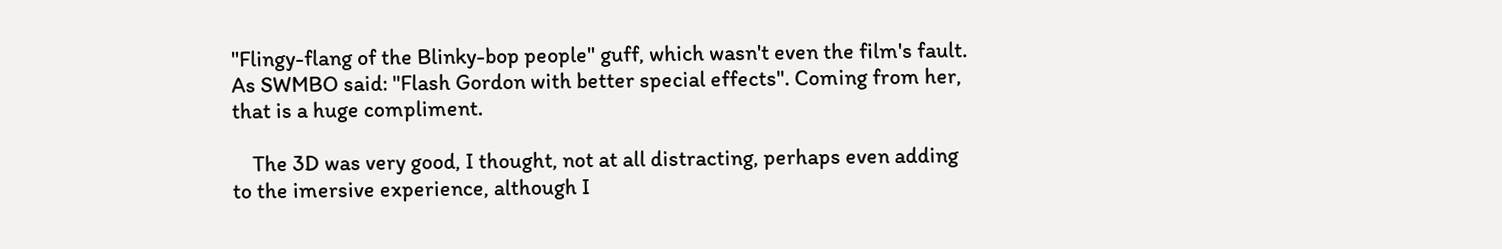"Flingy-flang of the Blinky-bop people" guff, which wasn't even the film's fault. As SWMBO said: "Flash Gordon with better special effects". Coming from her, that is a huge compliment.

    The 3D was very good, I thought, not at all distracting, perhaps even adding to the imersive experience, although I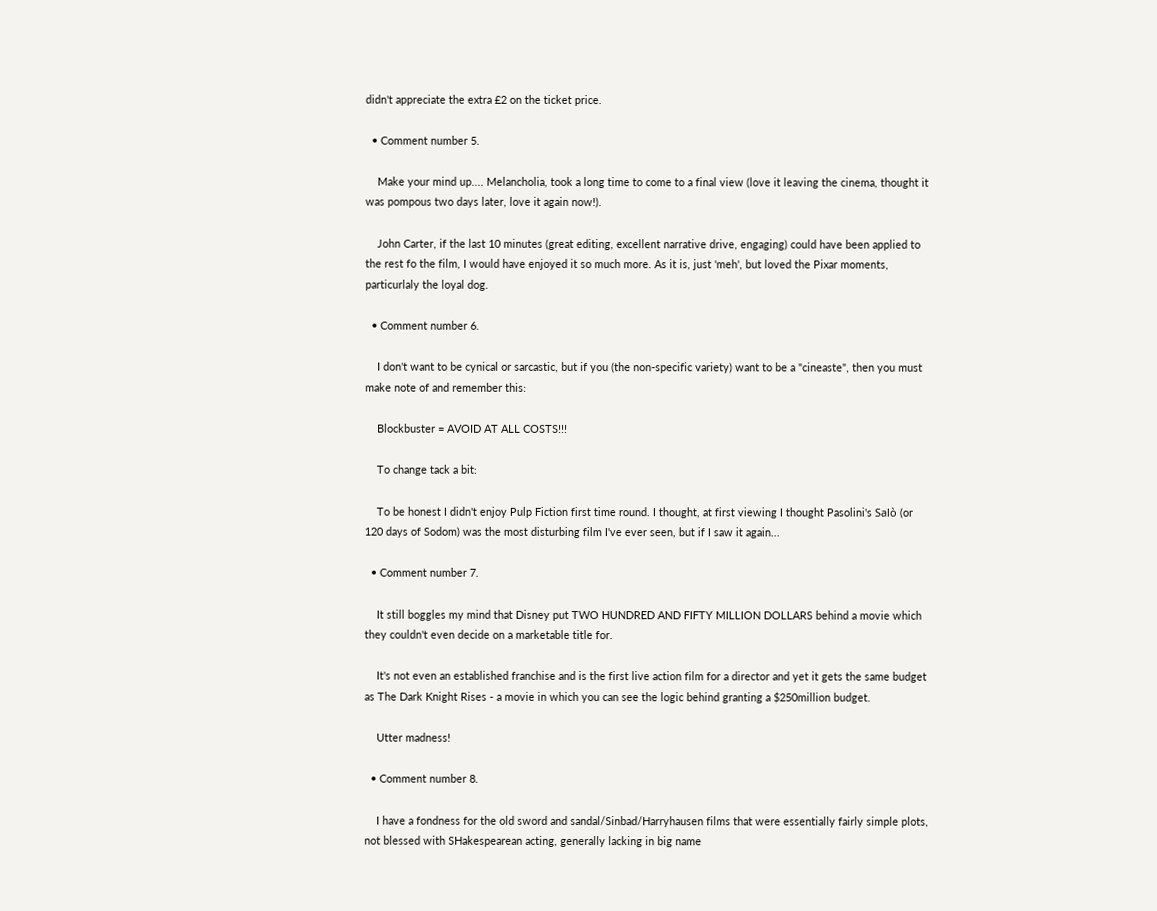didn't appreciate the extra £2 on the ticket price.

  • Comment number 5.

    Make your mind up.... Melancholia, took a long time to come to a final view (love it leaving the cinema, thought it was pompous two days later, love it again now!).

    John Carter, if the last 10 minutes (great editing, excellent narrative drive, engaging) could have been applied to the rest fo the film, I would have enjoyed it so much more. As it is, just 'meh', but loved the Pixar moments, particurlaly the loyal dog.

  • Comment number 6.

    I don't want to be cynical or sarcastic, but if you (the non-specific variety) want to be a "cineaste", then you must make note of and remember this:

    Blockbuster = AVOID AT ALL COSTS!!!

    To change tack a bit:

    To be honest I didn't enjoy Pulp Fiction first time round. I thought, at first viewing I thought Pasolini's Salò (or 120 days of Sodom) was the most disturbing film I've ever seen, but if I saw it again...

  • Comment number 7.

    It still boggles my mind that Disney put TWO HUNDRED AND FIFTY MILLION DOLLARS behind a movie which they couldn't even decide on a marketable title for.

    It's not even an established franchise and is the first live action film for a director and yet it gets the same budget as The Dark Knight Rises - a movie in which you can see the logic behind granting a $250million budget.

    Utter madness!

  • Comment number 8.

    I have a fondness for the old sword and sandal/Sinbad/Harryhausen films that were essentially fairly simple plots, not blessed with SHakespearean acting, generally lacking in big name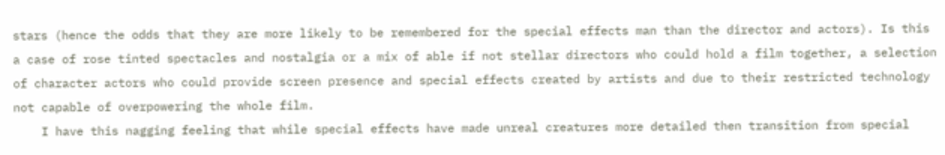stars (hence the odds that they are more likely to be remembered for the special effects man than the director and actors). Is this a case of rose tinted spectacles and nostalgia or a mix of able if not stellar directors who could hold a film together, a selection of character actors who could provide screen presence and special effects created by artists and due to their restricted technology not capable of overpowering the whole film.
    I have this nagging feeling that while special effects have made unreal creatures more detailed then transition from special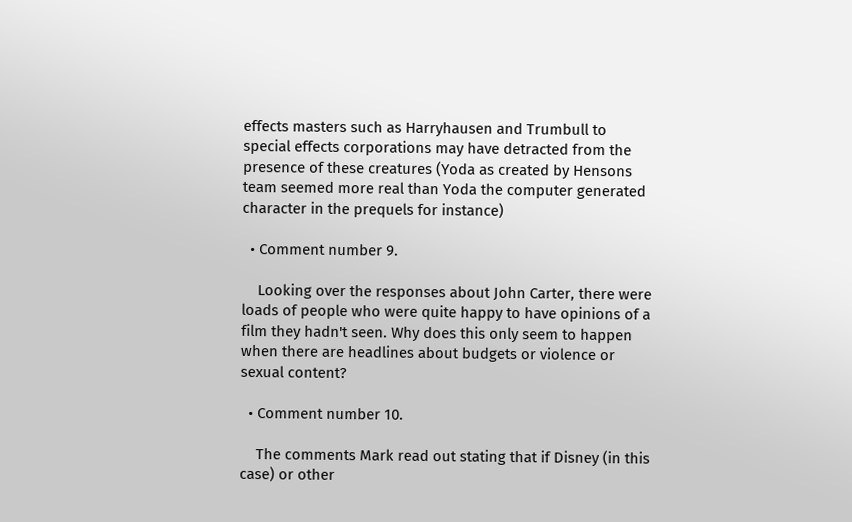effects masters such as Harryhausen and Trumbull to special effects corporations may have detracted from the presence of these creatures (Yoda as created by Hensons team seemed more real than Yoda the computer generated character in the prequels for instance)

  • Comment number 9.

    Looking over the responses about John Carter, there were loads of people who were quite happy to have opinions of a film they hadn't seen. Why does this only seem to happen when there are headlines about budgets or violence or sexual content?

  • Comment number 10.

    The comments Mark read out stating that if Disney (in this case) or other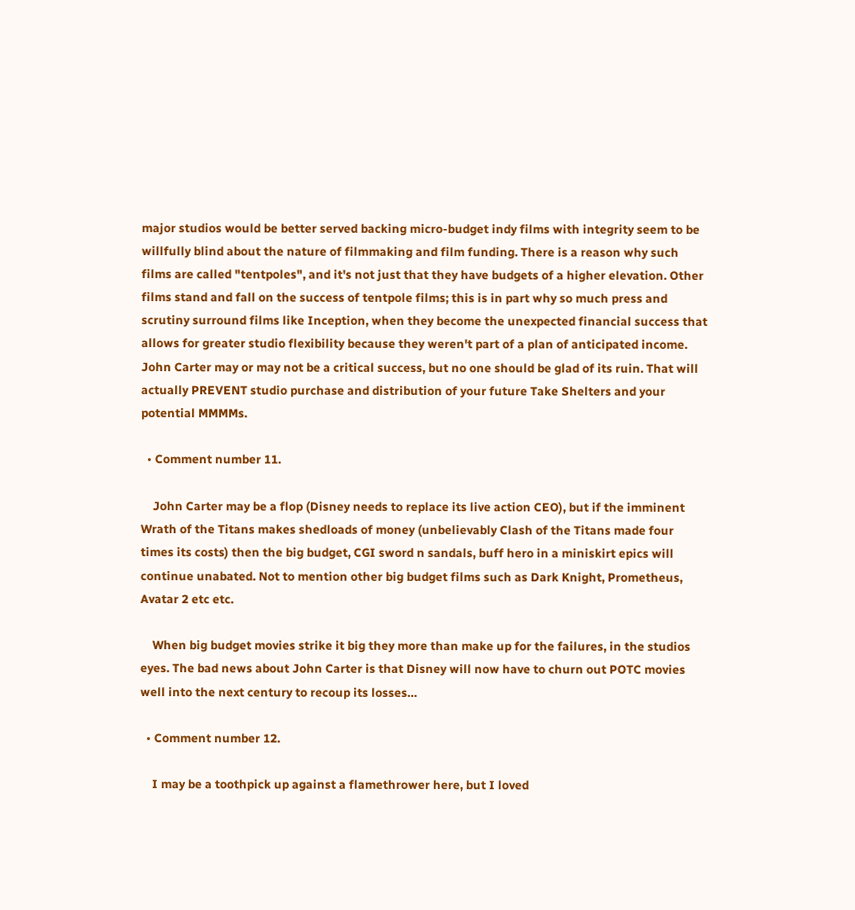major studios would be better served backing micro-budget indy films with integrity seem to be willfully blind about the nature of filmmaking and film funding. There is a reason why such films are called "tentpoles", and it's not just that they have budgets of a higher elevation. Other films stand and fall on the success of tentpole films; this is in part why so much press and scrutiny surround films like Inception, when they become the unexpected financial success that allows for greater studio flexibility because they weren't part of a plan of anticipated income. John Carter may or may not be a critical success, but no one should be glad of its ruin. That will actually PREVENT studio purchase and distribution of your future Take Shelters and your potential MMMMs.

  • Comment number 11.

    John Carter may be a flop (Disney needs to replace its live action CEO), but if the imminent Wrath of the Titans makes shedloads of money (unbelievably Clash of the Titans made four times its costs) then the big budget, CGI sword n sandals, buff hero in a miniskirt epics will continue unabated. Not to mention other big budget films such as Dark Knight, Prometheus, Avatar 2 etc etc.

    When big budget movies strike it big they more than make up for the failures, in the studios eyes. The bad news about John Carter is that Disney will now have to churn out POTC movies well into the next century to recoup its losses…

  • Comment number 12.

    I may be a toothpick up against a flamethrower here, but I loved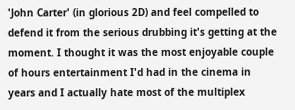'John Carter' (in glorious 2D) and feel compelled to defend it from the serious drubbing it's getting at the moment. I thought it was the most enjoyable couple of hours entertainment I'd had in the cinema in years and I actually hate most of the multiplex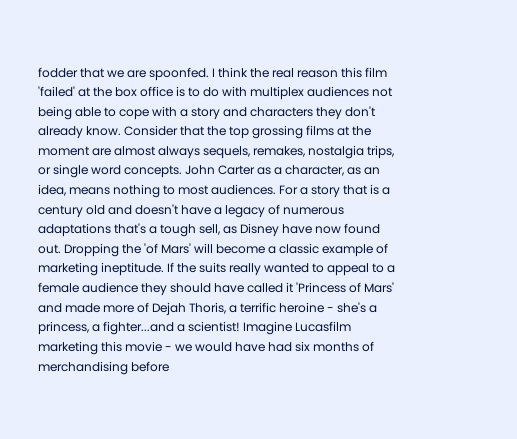fodder that we are spoonfed. I think the real reason this film 'failed' at the box office is to do with multiplex audiences not being able to cope with a story and characters they don't already know. Consider that the top grossing films at the moment are almost always sequels, remakes, nostalgia trips, or single word concepts. John Carter as a character, as an idea, means nothing to most audiences. For a story that is a century old and doesn't have a legacy of numerous adaptations that's a tough sell, as Disney have now found out. Dropping the 'of Mars' will become a classic example of marketing ineptitude. If the suits really wanted to appeal to a female audience they should have called it 'Princess of Mars' and made more of Dejah Thoris, a terrific heroine - she's a princess, a fighter...and a scientist! Imagine Lucasfilm marketing this movie - we would have had six months of merchandising before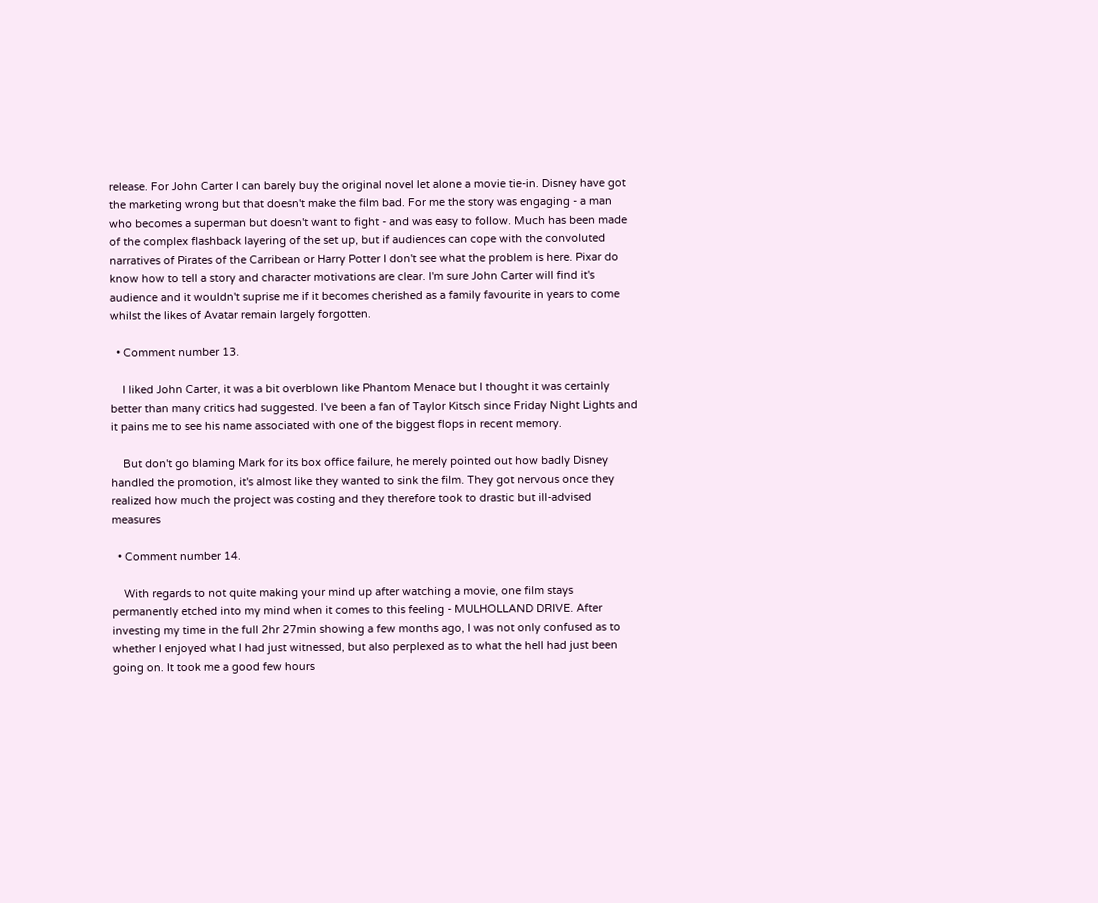release. For John Carter I can barely buy the original novel let alone a movie tie-in. Disney have got the marketing wrong but that doesn't make the film bad. For me the story was engaging - a man who becomes a superman but doesn't want to fight - and was easy to follow. Much has been made of the complex flashback layering of the set up, but if audiences can cope with the convoluted narratives of Pirates of the Carribean or Harry Potter I don't see what the problem is here. Pixar do know how to tell a story and character motivations are clear. I'm sure John Carter will find it's audience and it wouldn't suprise me if it becomes cherished as a family favourite in years to come whilst the likes of Avatar remain largely forgotten.

  • Comment number 13.

    I liked John Carter, it was a bit overblown like Phantom Menace but I thought it was certainly better than many critics had suggested. I've been a fan of Taylor Kitsch since Friday Night Lights and it pains me to see his name associated with one of the biggest flops in recent memory.

    But don't go blaming Mark for its box office failure, he merely pointed out how badly Disney handled the promotion, it's almost like they wanted to sink the film. They got nervous once they realized how much the project was costing and they therefore took to drastic but ill-advised measures

  • Comment number 14.

    With regards to not quite making your mind up after watching a movie, one film stays permanently etched into my mind when it comes to this feeling - MULHOLLAND DRIVE. After investing my time in the full 2hr 27min showing a few months ago, I was not only confused as to whether I enjoyed what I had just witnessed, but also perplexed as to what the hell had just been going on. It took me a good few hours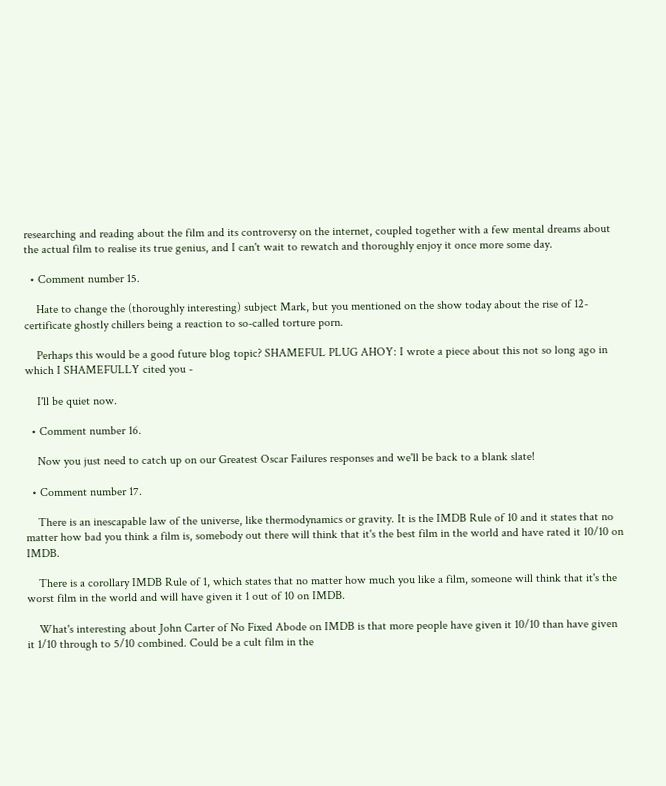researching and reading about the film and its controversy on the internet, coupled together with a few mental dreams about the actual film to realise its true genius, and I can't wait to rewatch and thoroughly enjoy it once more some day.

  • Comment number 15.

    Hate to change the (thoroughly interesting) subject Mark, but you mentioned on the show today about the rise of 12-certificate ghostly chillers being a reaction to so-called torture porn.

    Perhaps this would be a good future blog topic? SHAMEFUL PLUG AHOY: I wrote a piece about this not so long ago in which I SHAMEFULLY cited you -

    I'll be quiet now.

  • Comment number 16.

    Now you just need to catch up on our Greatest Oscar Failures responses and we'll be back to a blank slate!

  • Comment number 17.

    There is an inescapable law of the universe, like thermodynamics or gravity. It is the IMDB Rule of 10 and it states that no matter how bad you think a film is, somebody out there will think that it's the best film in the world and have rated it 10/10 on IMDB.

    There is a corollary IMDB Rule of 1, which states that no matter how much you like a film, someone will think that it's the worst film in the world and will have given it 1 out of 10 on IMDB.

    What's interesting about John Carter of No Fixed Abode on IMDB is that more people have given it 10/10 than have given it 1/10 through to 5/10 combined. Could be a cult film in the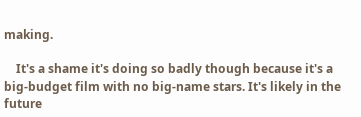making.

    It's a shame it's doing so badly though because it's a big-budget film with no big-name stars. It's likely in the future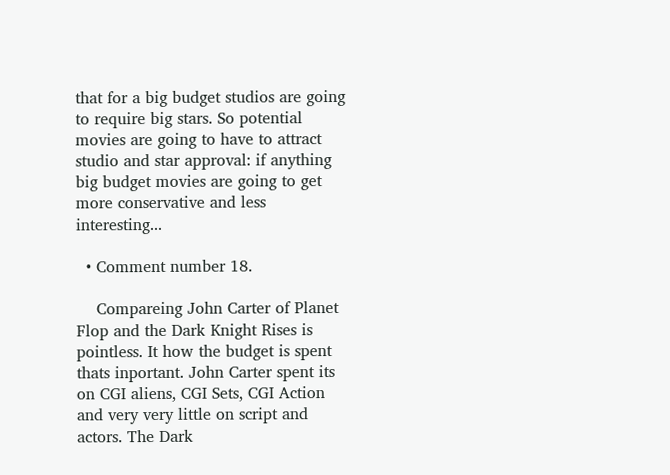that for a big budget studios are going to require big stars. So potential movies are going to have to attract studio and star approval: if anything big budget movies are going to get more conservative and less interesting...

  • Comment number 18.

    Compareing John Carter of Planet Flop and the Dark Knight Rises is pointless. It how the budget is spent thats inportant. John Carter spent its on CGI aliens, CGI Sets, CGI Action and very very little on script and actors. The Dark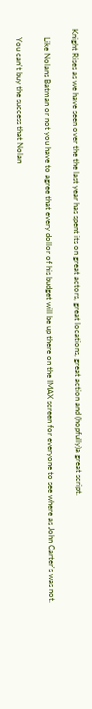Knight Rises as we have seen over the the last year has spent its on great actors, great locations, great action and (hopfully)a great script.

    Like Nolans Batman or not you have to agree that every dollor of his budget will be up there on the IMAX screen for everyone to see where as John Carter's was not.

    You can't buy the success that Nolan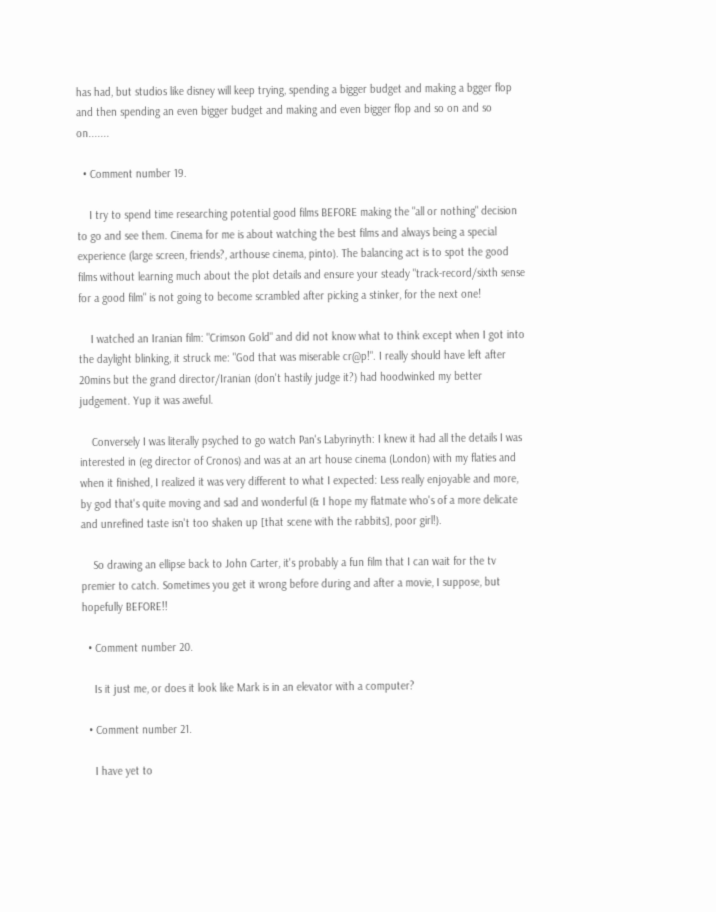has had, but studios like disney will keep trying, spending a bigger budget and making a bgger flop and then spending an even bigger budget and making and even bigger flop and so on and so on.......

  • Comment number 19.

    I try to spend time researching potential good films BEFORE making the "all or nothing" decision to go and see them. Cinema for me is about watching the best films and always being a special experience (large screen, friends?, arthouse cinema, pinto). The balancing act is to spot the good films without learning much about the plot details and ensure your steady "track-record/sixth sense for a good film" is not going to become scrambled after picking a stinker, for the next one!

    I watched an Iranian film: "Crimson Gold" and did not know what to think except when I got into the daylight blinking, it struck me: "God that was miserable cr@p!". I really should have left after 20mins but the grand director/Iranian (don't hastily judge it?) had hoodwinked my better judgement. Yup it was aweful.

    Conversely I was literally psyched to go watch Pan's Labyrinyth: I knew it had all the details I was interested in (eg director of Cronos) and was at an art house cinema (London) with my flaties and when it finished, I realized it was very different to what I expected: Less really enjoyable and more, by god that's quite moving and sad and wonderful (& I hope my flatmate who's of a more delicate and unrefined taste isn't too shaken up [that scene with the rabbits], poor girl!).

    So drawing an ellipse back to John Carter, it's probably a fun film that I can wait for the tv premier to catch. Sometimes you get it wrong before during and after a movie, I suppose, but hopefully BEFORE!!

  • Comment number 20.

    Is it just me, or does it look like Mark is in an elevator with a computer?

  • Comment number 21.

    I have yet to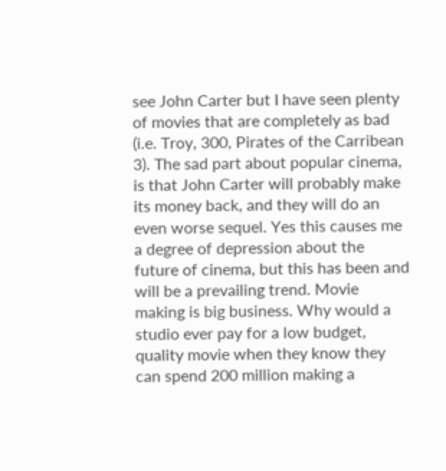see John Carter but I have seen plenty of movies that are completely as bad (i.e. Troy, 300, Pirates of the Carribean 3). The sad part about popular cinema, is that John Carter will probably make its money back, and they will do an even worse sequel. Yes this causes me a degree of depression about the future of cinema, but this has been and will be a prevailing trend. Movie making is big business. Why would a studio ever pay for a low budget, quality movie when they know they can spend 200 million making a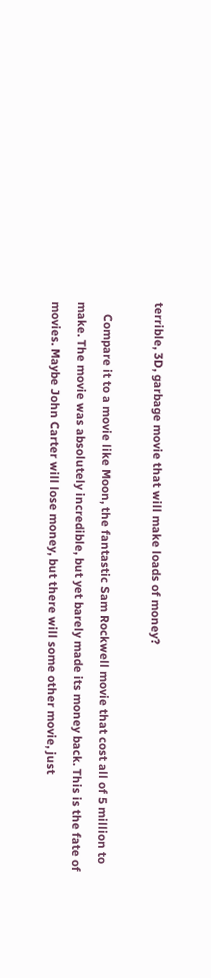terrible, 3D, garbage movie that will make loads of money?

    Compare it to a movie like Moon, the fantastic Sam Rockwell movie that cost all of 5 million to make. The movie was absolutely incredible, but yet barely made its money back. This is the fate of movies. Maybe John Carter will lose money, but there will some other movie, just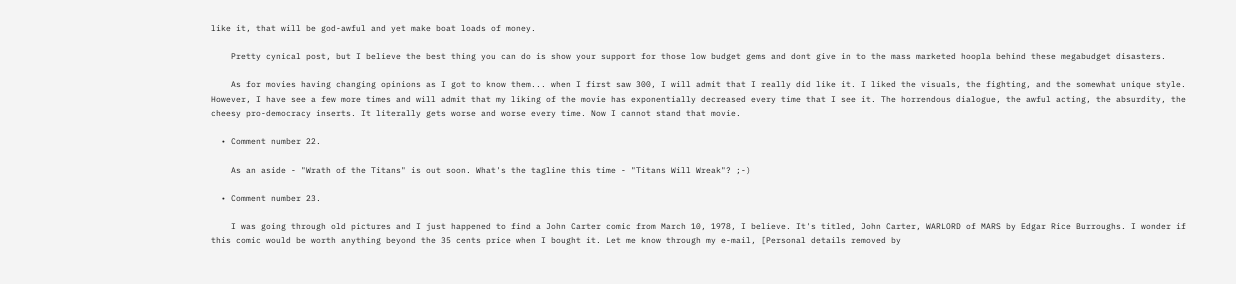like it, that will be god-awful and yet make boat loads of money.

    Pretty cynical post, but I believe the best thing you can do is show your support for those low budget gems and dont give in to the mass marketed hoopla behind these megabudget disasters.

    As for movies having changing opinions as I got to know them... when I first saw 300, I will admit that I really did like it. I liked the visuals, the fighting, and the somewhat unique style. However, I have see a few more times and will admit that my liking of the movie has exponentially decreased every time that I see it. The horrendous dialogue, the awful acting, the absurdity, the cheesy pro-democracy inserts. It literally gets worse and worse every time. Now I cannot stand that movie.

  • Comment number 22.

    As an aside - "Wrath of the Titans" is out soon. What's the tagline this time - "Titans Will Wreak"? ;-)

  • Comment number 23.

    I was going through old pictures and I just happened to find a John Carter comic from March 10, 1978, I believe. It's titled, John Carter, WARLORD of MARS by Edgar Rice Burroughs. I wonder if this comic would be worth anything beyond the 35 cents price when I bought it. Let me know through my e-mail, [Personal details removed by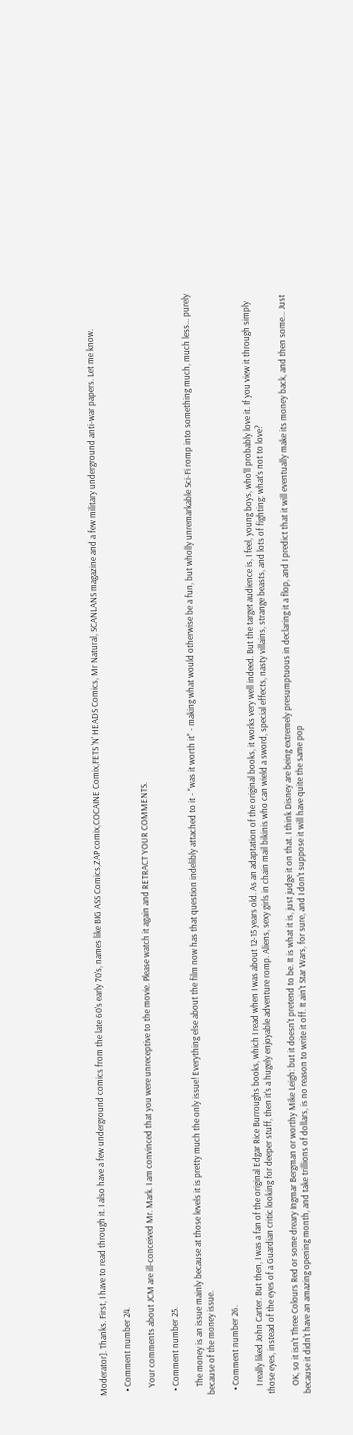Moderator]. Thanks. First, I have to read through it. I also have a few underground comics from the late 60's early 70's, names like BIG ASS Comics,ZAP comix,COCAINE Comix,FETS 'N' HEADS Comics, Mr Natural, SCANLANS magazine and a few military underground anti-war papers. Let me know.

  • Comment number 24.

    Your comments about JCM are ill-conceived Mr. Mark. I am convinced that you were unreceptive to the movie. Please watch it again and RETRACT YOUR COMMENTS.

  • Comment number 25.

    The money is an issue mainly because at those levels it is pretty much the only issue! Everything else about the film now has that question indelibly attached to it - "was it worth it" - making what would otherwise be a fun, but wholly unremarkable Sci-Fi romp into something much, much less... purely because of the money issue.

  • Comment number 26.

    I really liked John Carter. But then, I was a fan of the original Edgar Rice Burroughs books, which I read when I was about 12-15 years old. As an adaptation of the original books, it works very well indeed. But the target audience is, I feel, young boys, who'll probably love it. If you view it through simply those eyes, instead of the eyes of a Guardian critic looking for deeper stuff, then it's a hugely enjoyable adventure romp. Aliens, sexy girls in chain mail bikinis who can wield a sword, special effects, nasty villains, strange beasts, and lots of fighting: what's not to love?

    OK, so it isn't Three Colours Red or some dreary Ingmar Bergman or worthy Mike Leigh: but it doesn't pretend to be. It is what it is, just judge it on that. I think Disney are being extremely presumptuous in declaring it a flop, and I predict that it will eventually make its money back, and then some... Just because it didn't have an amazing opening month, and take trillions of dollars, is no reason to write it off. It ain't Star Wars, for sure, and I don't suppose it will have quite the same pop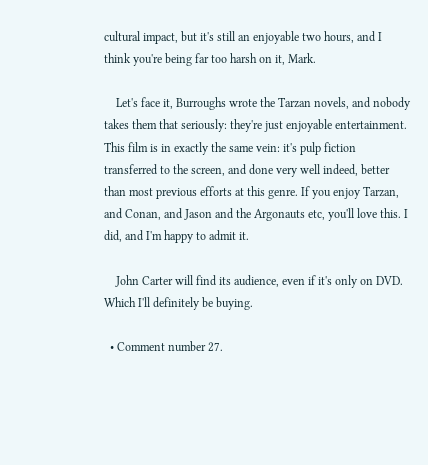cultural impact, but it's still an enjoyable two hours, and I think you're being far too harsh on it, Mark.

    Let's face it, Burroughs wrote the Tarzan novels, and nobody takes them that seriously: they're just enjoyable entertainment. This film is in exactly the same vein: it's pulp fiction transferred to the screen, and done very well indeed, better than most previous efforts at this genre. If you enjoy Tarzan, and Conan, and Jason and the Argonauts etc, you'll love this. I did, and I'm happy to admit it.

    John Carter will find its audience, even if it's only on DVD. Which I'll definitely be buying.

  • Comment number 27.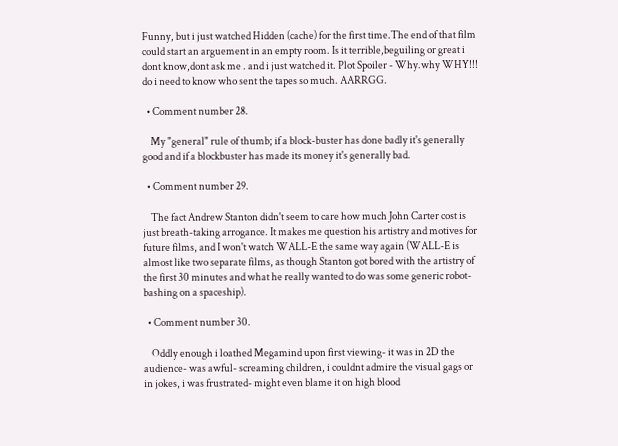Funny, but i just watched Hidden (cache) for the first time.The end of that film could start an arguement in an empty room. Is it terrible,beguiling or great i dont know,dont ask me . and i just watched it. Plot Spoiler - Why.why WHY!!! do i need to know who sent the tapes so much. AARRGG.

  • Comment number 28.

    My "general" rule of thumb; if a block-buster has done badly it's generally good and if a blockbuster has made its money it's generally bad.

  • Comment number 29.

    The fact Andrew Stanton didn't seem to care how much John Carter cost is just breath-taking arrogance. It makes me question his artistry and motives for future films, and I won't watch WALL-E the same way again (WALL-E is almost like two separate films, as though Stanton got bored with the artistry of the first 30 minutes and what he really wanted to do was some generic robot-bashing on a spaceship).

  • Comment number 30.

    Oddly enough i loathed Megamind upon first viewing- it was in 2D the audience- was awful- screaming children, i couldnt admire the visual gags or in jokes, i was frustrated- might even blame it on high blood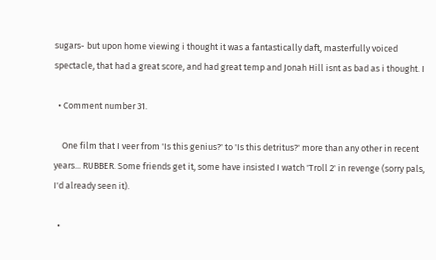sugars- but upon home viewing i thought it was a fantastically daft, masterfully voiced spectacle, that had a great score, and had great temp and Jonah Hill isnt as bad as i thought. I

  • Comment number 31.

    One film that I veer from 'Is this genius?' to 'Is this detritus?' more than any other in recent years... RUBBER. Some friends get it, some have insisted I watch 'Troll 2' in revenge (sorry pals, I'd already seen it).

  •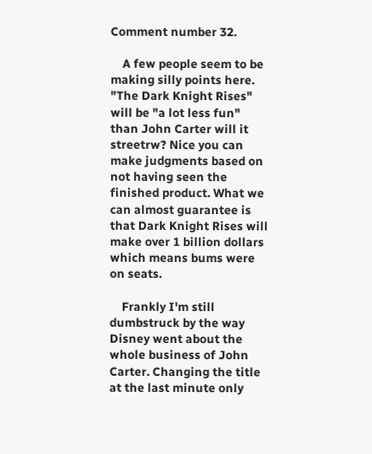Comment number 32.

    A few people seem to be making silly points here. "The Dark Knight Rises" will be "a lot less fun" than John Carter will it streetrw? Nice you can make judgments based on not having seen the finished product. What we can almost guarantee is that Dark Knight Rises will make over 1 billion dollars which means bums were on seats.

    Frankly I'm still dumbstruck by the way Disney went about the whole business of John Carter. Changing the title at the last minute only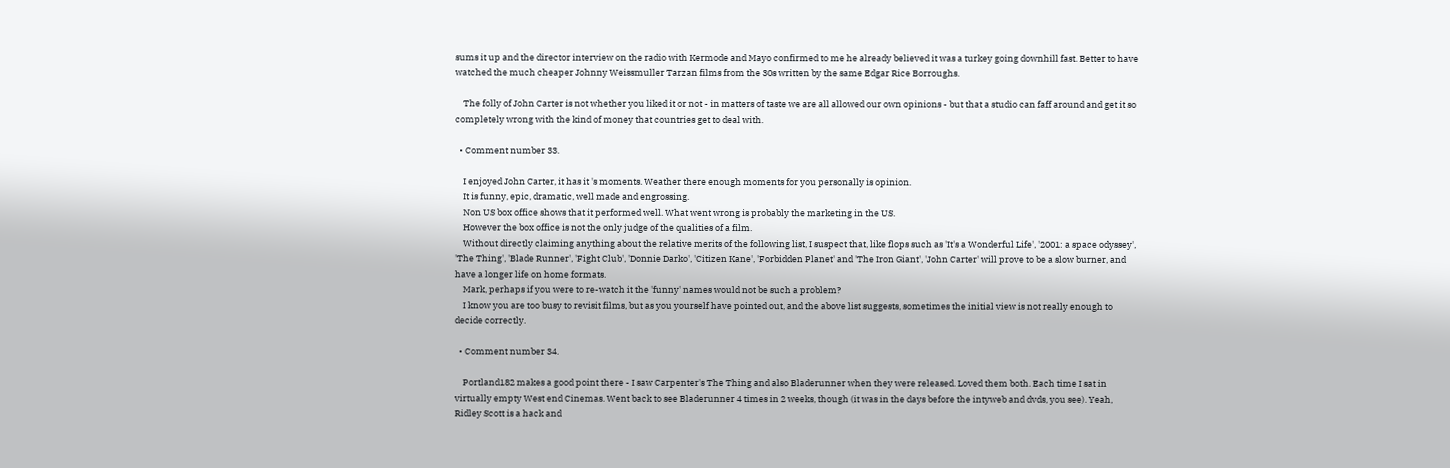sums it up and the director interview on the radio with Kermode and Mayo confirmed to me he already believed it was a turkey going downhill fast. Better to have watched the much cheaper Johnny Weissmuller Tarzan films from the 30s written by the same Edgar Rice Borroughs.

    The folly of John Carter is not whether you liked it or not - in matters of taste we are all allowed our own opinions - but that a studio can faff around and get it so completely wrong with the kind of money that countries get to deal with.

  • Comment number 33.

    I enjoyed John Carter, it has it 's moments. Weather there enough moments for you personally is opinion.
    It is funny, epic, dramatic, well made and engrossing.
    Non US box office shows that it performed well. What went wrong is probably the marketing in the US.
    However the box office is not the only judge of the qualities of a film.
    Without directly claiming anything about the relative merits of the following list, I suspect that, like flops such as 'It's a Wonderful Life', '2001: a space odyssey', 'The Thing', 'Blade Runner', 'Fight Club', 'Donnie Darko', 'Citizen Kane', 'Forbidden Planet' and 'The Iron Giant', 'John Carter' will prove to be a slow burner, and have a longer life on home formats.
    Mark, perhaps if you were to re-watch it the 'funny' names would not be such a problem?
    I know you are too busy to revisit films, but as you yourself have pointed out, and the above list suggests, sometimes the initial view is not really enough to decide correctly.

  • Comment number 34.

    Portland182 makes a good point there - I saw Carpenter's The Thing and also Bladerunner when they were released. Loved them both. Each time I sat in virtually empty West end Cinemas. Went back to see Bladerunner 4 times in 2 weeks, though (it was in the days before the intyweb and dvds, you see). Yeah, Ridley Scott is a hack and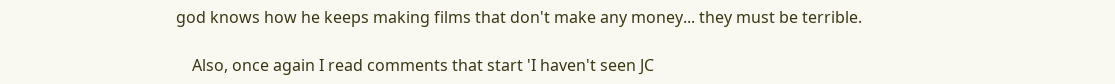god knows how he keeps making films that don't make any money... they must be terrible.

    Also, once again I read comments that start 'I haven't seen JC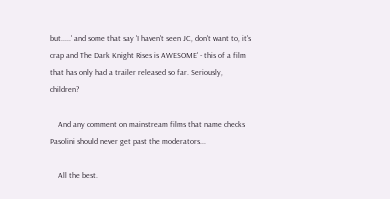but.....' and some that say 'I haven't seen JC, don't want to, it's crap and The Dark Knight Rises is AWESOME' - this of a film that has only had a trailer released so far. Seriously, children?

    And any comment on mainstream films that name checks Pasolini should never get past the moderators...

    All the best.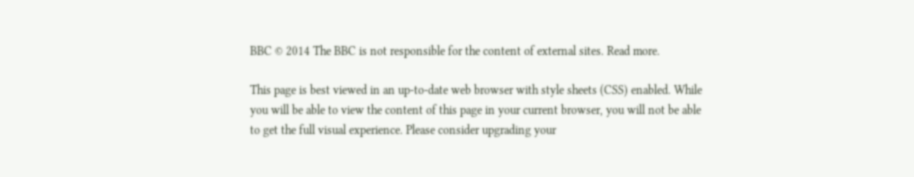BBC © 2014 The BBC is not responsible for the content of external sites. Read more.

This page is best viewed in an up-to-date web browser with style sheets (CSS) enabled. While you will be able to view the content of this page in your current browser, you will not be able to get the full visual experience. Please consider upgrading your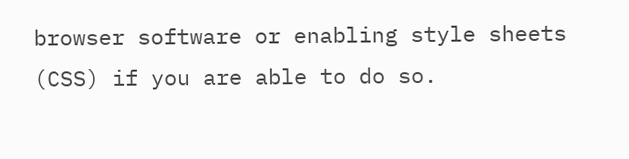browser software or enabling style sheets (CSS) if you are able to do so.